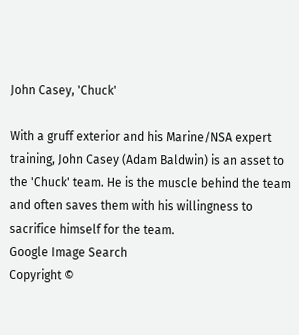John Casey, 'Chuck'

With a gruff exterior and his Marine/NSA expert training, John Casey (Adam Baldwin) is an asset to the 'Chuck' team. He is the muscle behind the team and often saves them with his willingness to sacrifice himself for the team.
Google Image Search
Copyright ©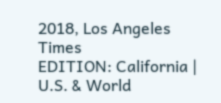2018, Los Angeles Times
EDITION: California | U.S. & World